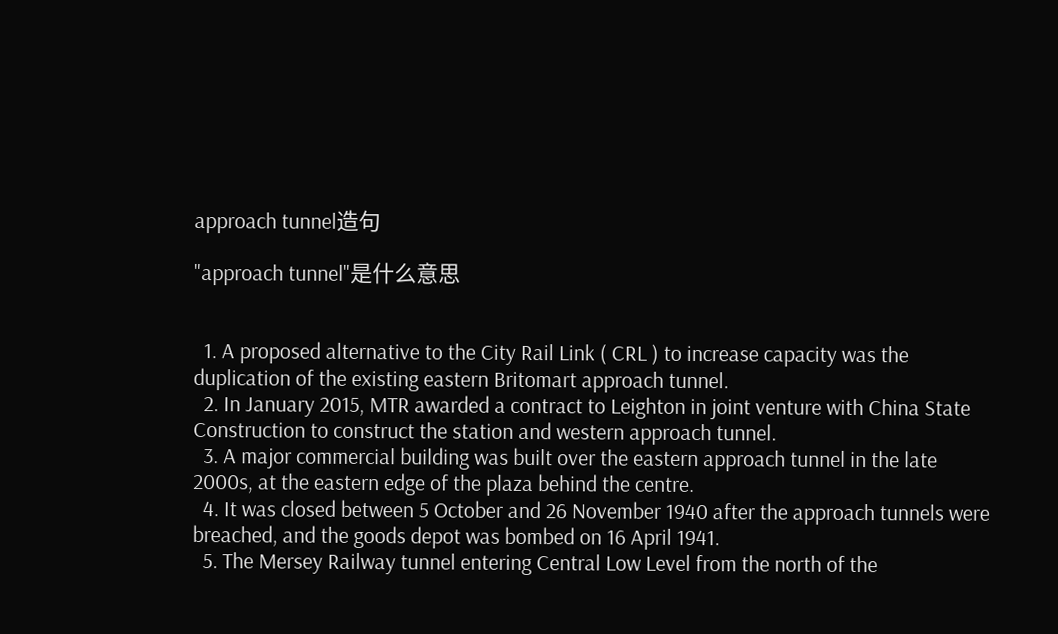approach tunnel造句

"approach tunnel"是什么意思


  1. A proposed alternative to the City Rail Link ( CRL ) to increase capacity was the duplication of the existing eastern Britomart approach tunnel.
  2. In January 2015, MTR awarded a contract to Leighton in joint venture with China State Construction to construct the station and western approach tunnel.
  3. A major commercial building was built over the eastern approach tunnel in the late 2000s, at the eastern edge of the plaza behind the centre.
  4. It was closed between 5 October and 26 November 1940 after the approach tunnels were breached, and the goods depot was bombed on 16 April 1941.
  5. The Mersey Railway tunnel entering Central Low Level from the north of the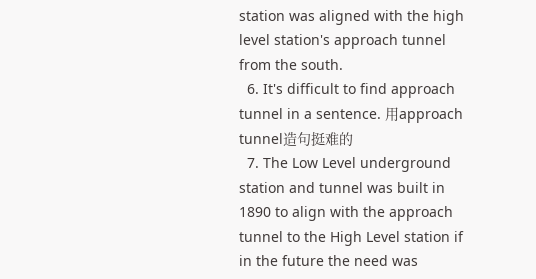station was aligned with the high level station's approach tunnel from the south.
  6. It's difficult to find approach tunnel in a sentence. 用approach tunnel造句挺难的
  7. The Low Level underground station and tunnel was built in 1890 to align with the approach tunnel to the High Level station if in the future the need was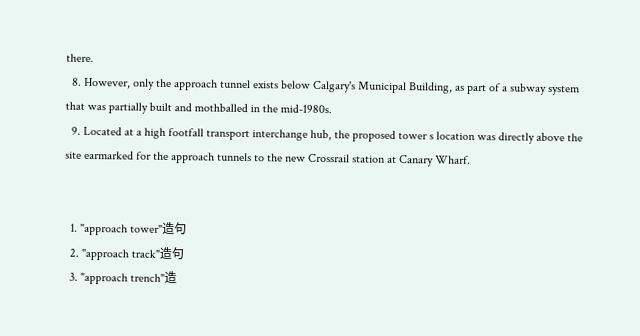there.
  8. However, only the approach tunnel exists below Calgary's Municipal Building, as part of a subway system that was partially built and mothballed in the mid-1980s.
  9. Located at a high footfall transport interchange hub, the proposed tower s location was directly above the site earmarked for the approach tunnels to the new Crossrail station at Canary Wharf.


  1. "approach tower"造句
  2. "approach track"造句
  3. "approach trench"造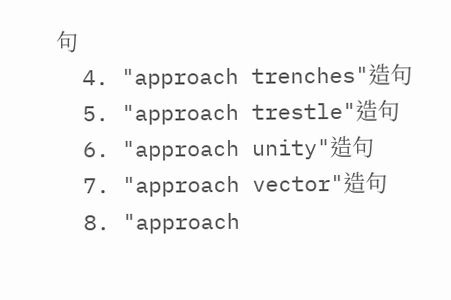句
  4. "approach trenches"造句
  5. "approach trestle"造句
  6. "approach unity"造句
  7. "approach vector"造句
  8. "approach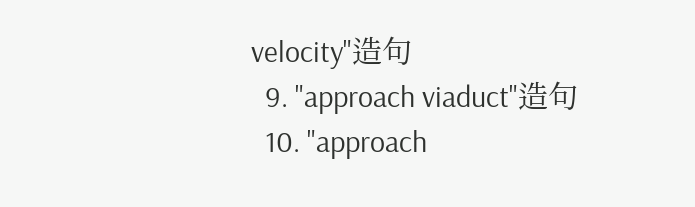velocity"造句
  9. "approach viaduct"造句
  10. "approach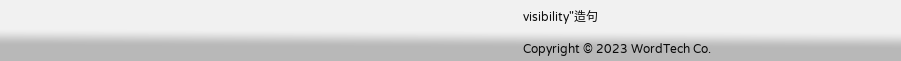visibility"造句

Copyright © 2023 WordTech Co.